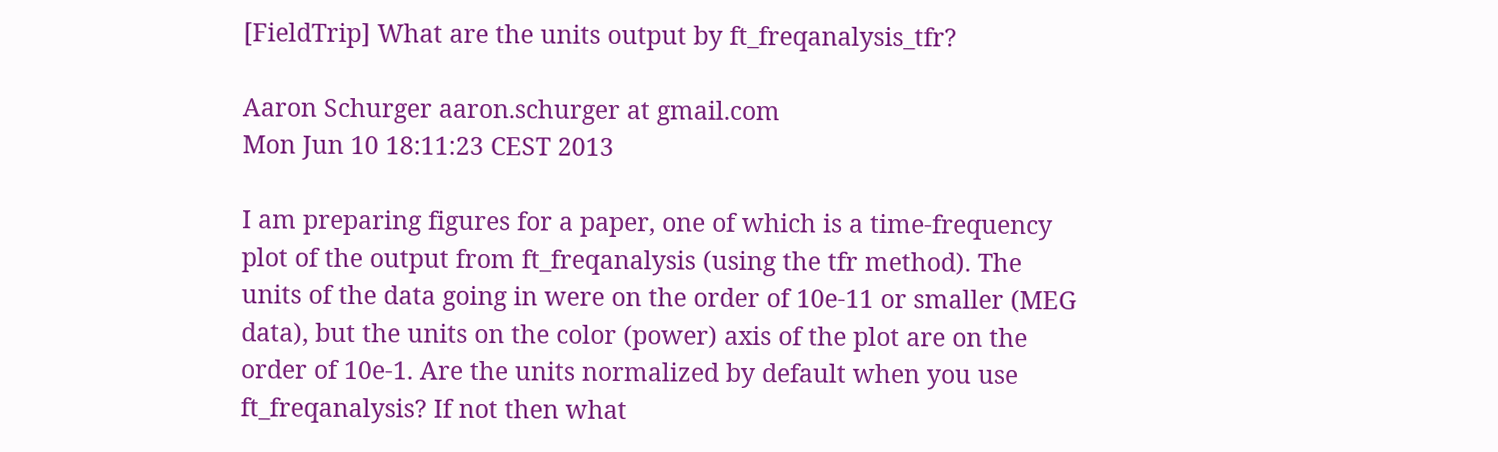[FieldTrip] What are the units output by ft_freqanalysis_tfr?

Aaron Schurger aaron.schurger at gmail.com
Mon Jun 10 18:11:23 CEST 2013

I am preparing figures for a paper, one of which is a time-frequency
plot of the output from ft_freqanalysis (using the tfr method). The
units of the data going in were on the order of 10e-11 or smaller (MEG
data), but the units on the color (power) axis of the plot are on the
order of 10e-1. Are the units normalized by default when you use
ft_freqanalysis? If not then what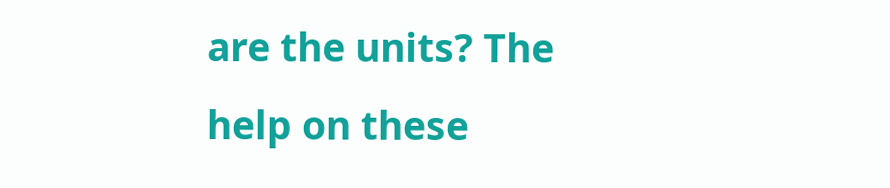are the units? The help on these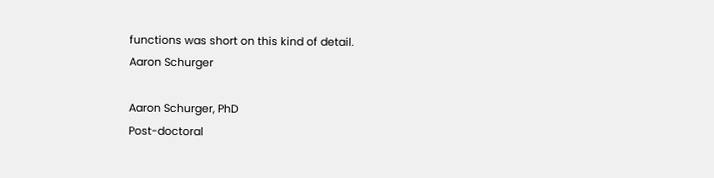functions was short on this kind of detail.
Aaron Schurger

Aaron Schurger, PhD
Post-doctoral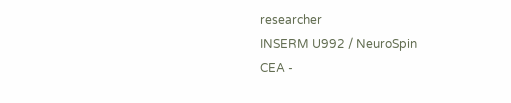researcher
INSERM U992 / NeuroSpin
CEA -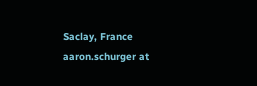Saclay, France
aaron.schurger at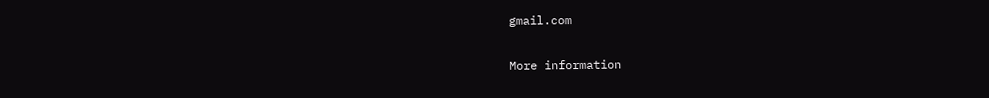gmail.com

More information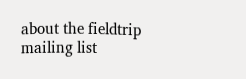about the fieldtrip mailing list